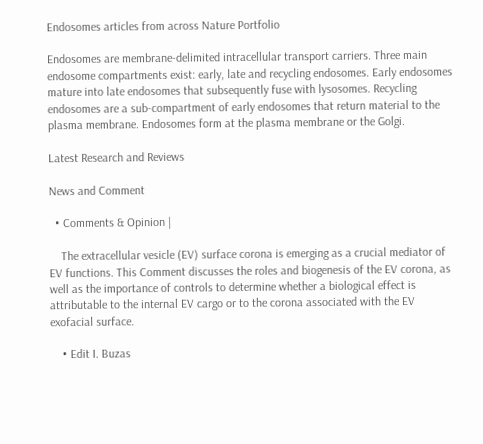Endosomes articles from across Nature Portfolio

Endosomes are membrane-delimited intracellular transport carriers. Three main endosome compartments exist: early, late and recycling endosomes. Early endosomes mature into late endosomes that subsequently fuse with lysosomes. Recycling endosomes are a sub-compartment of early endosomes that return material to the plasma membrane. Endosomes form at the plasma membrane or the Golgi.

Latest Research and Reviews

News and Comment

  • Comments & Opinion |

    The extracellular vesicle (EV) surface corona is emerging as a crucial mediator of EV functions. This Comment discusses the roles and biogenesis of the EV corona, as well as the importance of controls to determine whether a biological effect is attributable to the internal EV cargo or to the corona associated with the EV exofacial surface.

    • Edit I. Buzas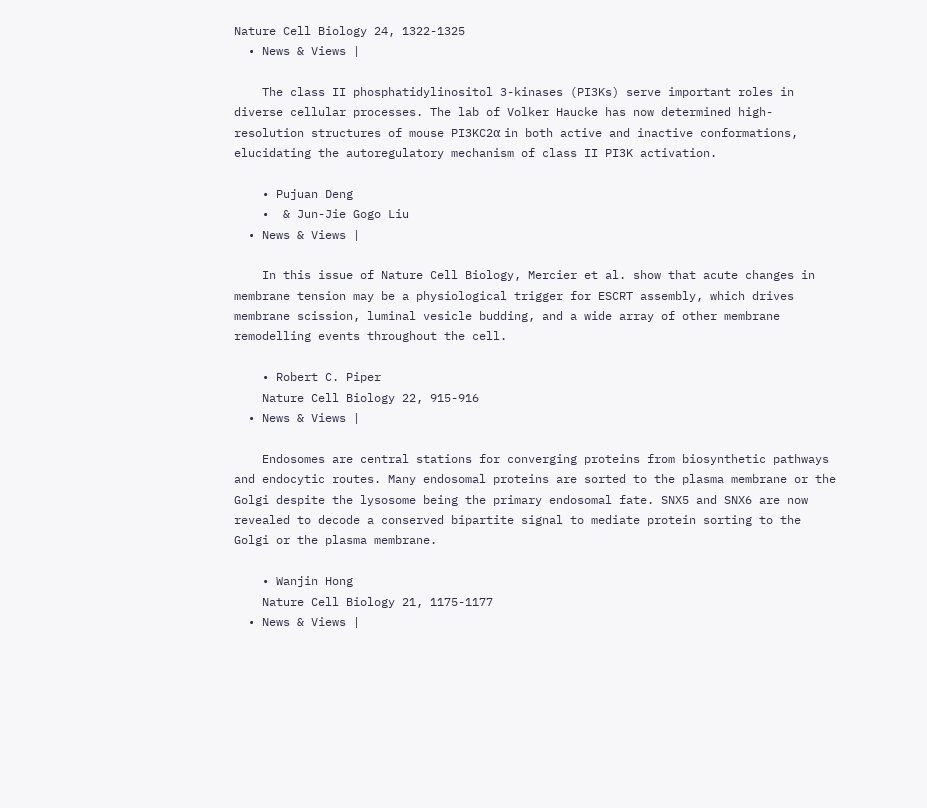Nature Cell Biology 24, 1322-1325
  • News & Views |

    The class II phosphatidylinositol 3-kinases (PI3Ks) serve important roles in diverse cellular processes. The lab of Volker Haucke has now determined high-resolution structures of mouse PI3KC2α in both active and inactive conformations, elucidating the autoregulatory mechanism of class II PI3K activation.

    • Pujuan Deng
    •  & Jun-Jie Gogo Liu
  • News & Views |

    In this issue of Nature Cell Biology, Mercier et al. show that acute changes in membrane tension may be a physiological trigger for ESCRT assembly, which drives membrane scission, luminal vesicle budding, and a wide array of other membrane remodelling events throughout the cell.

    • Robert C. Piper
    Nature Cell Biology 22, 915-916
  • News & Views |

    Endosomes are central stations for converging proteins from biosynthetic pathways and endocytic routes. Many endosomal proteins are sorted to the plasma membrane or the Golgi despite the lysosome being the primary endosomal fate. SNX5 and SNX6 are now revealed to decode a conserved bipartite signal to mediate protein sorting to the Golgi or the plasma membrane.

    • Wanjin Hong
    Nature Cell Biology 21, 1175-1177
  • News & Views |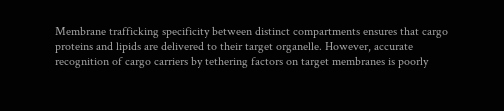Membrane trafficking specificity between distinct compartments ensures that cargo proteins and lipids are delivered to their target organelle. However, accurate recognition of cargo carriers by tethering factors on target membranes is poorly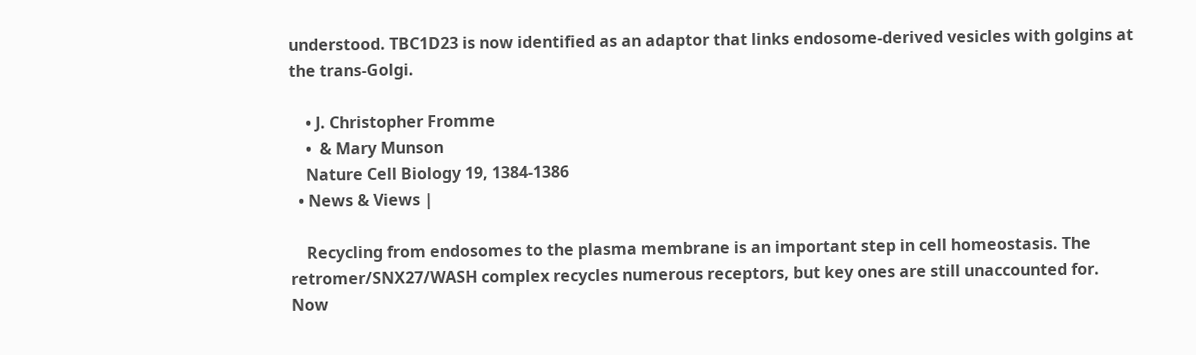understood. TBC1D23 is now identified as an adaptor that links endosome-derived vesicles with golgins at the trans-Golgi.

    • J. Christopher Fromme
    •  & Mary Munson
    Nature Cell Biology 19, 1384-1386
  • News & Views |

    Recycling from endosomes to the plasma membrane is an important step in cell homeostasis. The retromer/SNX27/WASH complex recycles numerous receptors, but key ones are still unaccounted for. Now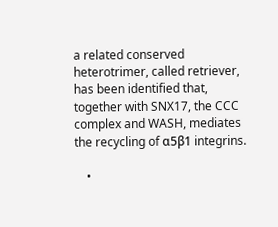a related conserved heterotrimer, called retriever, has been identified that, together with SNX17, the CCC complex and WASH, mediates the recycling of α5β1 integrins.

    •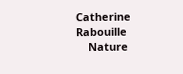Catherine Rabouille
    Nature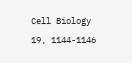Cell Biology 19, 1144-1146